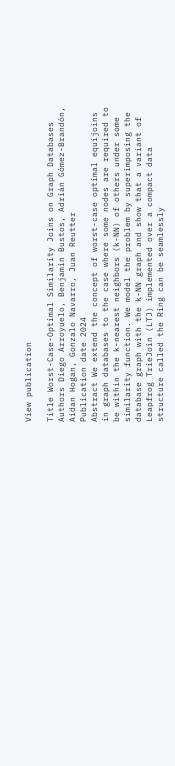View publication

Title Worst-Case-Optimal Similarity Joins on Graph Databases
Authors Diego Arroyuelo, Benjamin Bustos, Adrián Gómez-Brandón, Aidan Hogan, Gonzalo Navarro, Juan Reutter
Publication date 2024
Abstract We extend the concept of worst-case optimal equijoins in graph databases to the case where some nodes are required to be within the k-nearest neighbors (k-NN) of others under some similarity function. We model the problem by superimposing the database graph with the k-NN graph and show that a variant of Leapfrog TrieJoin (LTJ) implemented over a compact data structure called the Ring can be seamlessly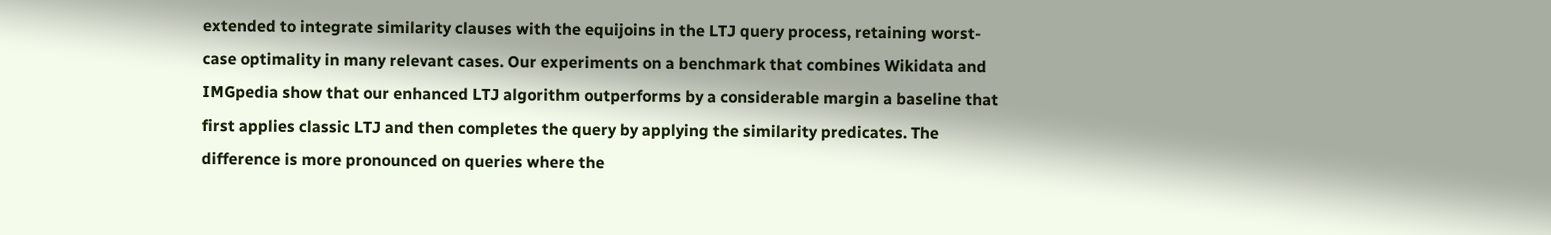extended to integrate similarity clauses with the equijoins in the LTJ query process, retaining worst-case optimality in many relevant cases. Our experiments on a benchmark that combines Wikidata and IMGpedia show that our enhanced LTJ algorithm outperforms by a considerable margin a baseline that first applies classic LTJ and then completes the query by applying the similarity predicates. The difference is more pronounced on queries where the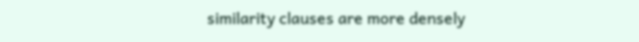similarity clauses are more densely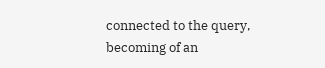connected to the query, becoming of an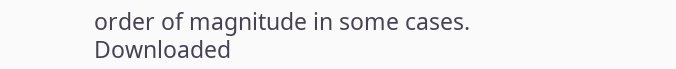order of magnitude in some cases.
Downloaded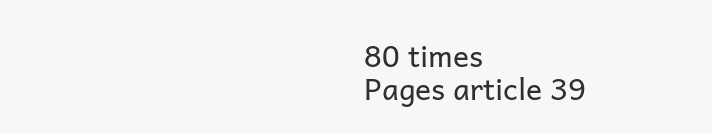80 times
Pages article 39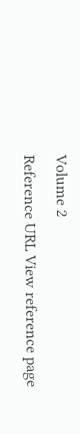Volume 2
Reference URL View reference page